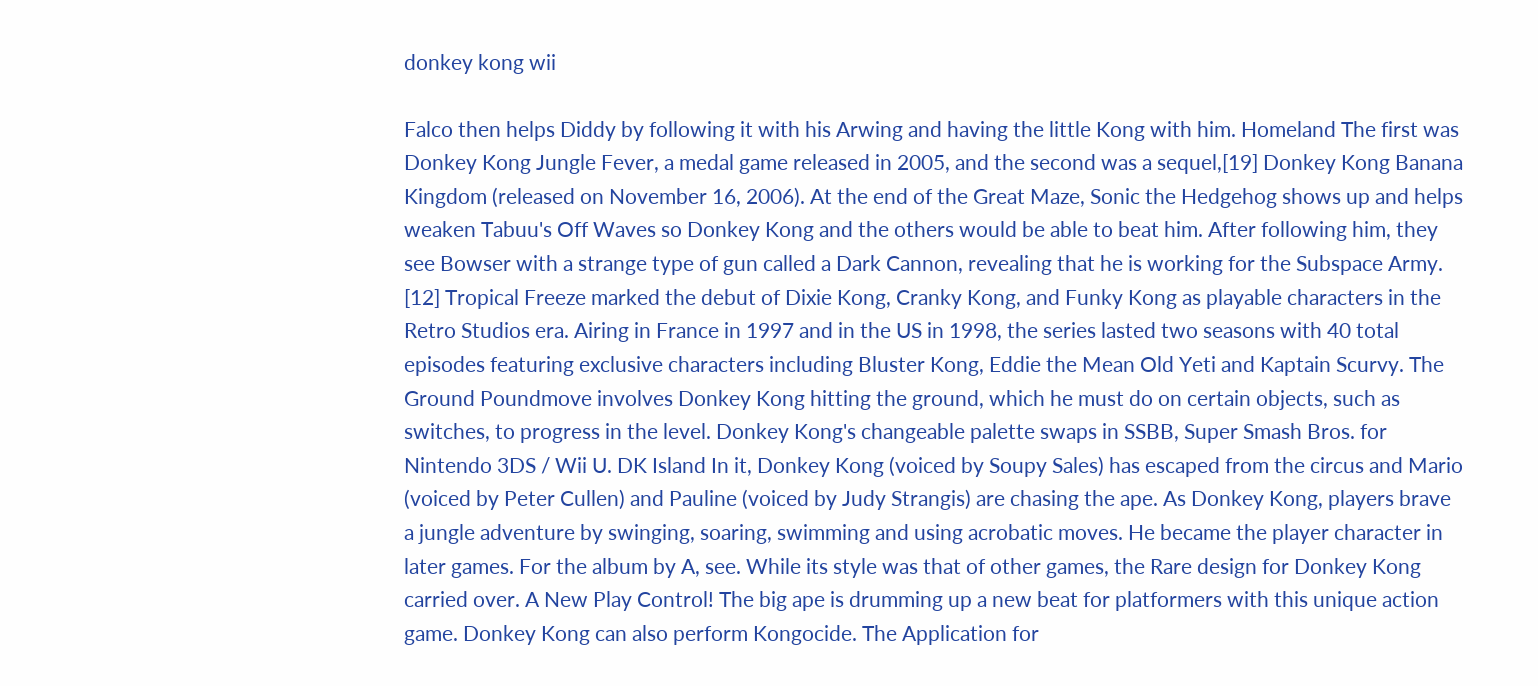donkey kong wii

Falco then helps Diddy by following it with his Arwing and having the little Kong with him. Homeland The first was Donkey Kong Jungle Fever, a medal game released in 2005, and the second was a sequel,[19] Donkey Kong Banana Kingdom (released on November 16, 2006). At the end of the Great Maze, Sonic the Hedgehog shows up and helps weaken Tabuu's Off Waves so Donkey Kong and the others would be able to beat him. After following him, they see Bowser with a strange type of gun called a Dark Cannon, revealing that he is working for the Subspace Army. [12] Tropical Freeze marked the debut of Dixie Kong, Cranky Kong, and Funky Kong as playable characters in the Retro Studios era. Airing in France in 1997 and in the US in 1998, the series lasted two seasons with 40 total episodes featuring exclusive characters including Bluster Kong, Eddie the Mean Old Yeti and Kaptain Scurvy. The Ground Poundmove involves Donkey Kong hitting the ground, which he must do on certain objects, such as switches, to progress in the level. Donkey Kong's changeable palette swaps in SSBB, Super Smash Bros. for Nintendo 3DS / Wii U. DK Island In it, Donkey Kong (voiced by Soupy Sales) has escaped from the circus and Mario (voiced by Peter Cullen) and Pauline (voiced by Judy Strangis) are chasing the ape. As Donkey Kong, players brave a jungle adventure by swinging, soaring, swimming and using acrobatic moves. He became the player character in later games. For the album by A, see. While its style was that of other games, the Rare design for Donkey Kong carried over. A New Play Control! The big ape is drumming up a new beat for platformers with this unique action game. Donkey Kong can also perform Kongocide. The Application for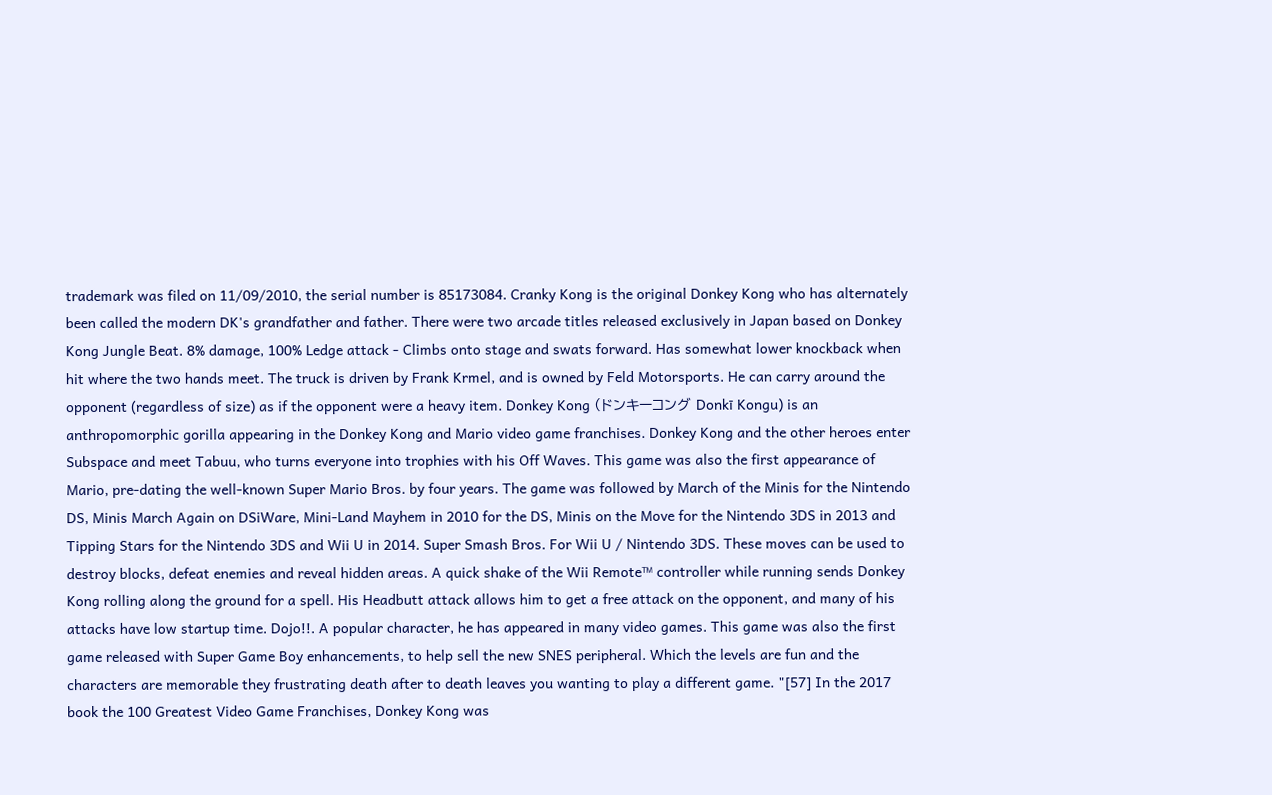trademark was filed on 11/09/2010, the serial number is 85173084. Cranky Kong is the original Donkey Kong who has alternately been called the modern DK's grandfather and father. There were two arcade titles released exclusively in Japan based on Donkey Kong Jungle Beat. 8% damage, 100% Ledge attack - Climbs onto stage and swats forward. Has somewhat lower knockback when hit where the two hands meet. The truck is driven by Frank Krmel, and is owned by Feld Motorsports. He can carry around the opponent (regardless of size) as if the opponent were a heavy item. Donkey Kong (ドンキーコング Donkī Kongu) is an anthropomorphic gorilla appearing in the Donkey Kong and Mario video game franchises. Donkey Kong and the other heroes enter Subspace and meet Tabuu, who turns everyone into trophies with his Off Waves. This game was also the first appearance of Mario, pre-dating the well-known Super Mario Bros. by four years. The game was followed by March of the Minis for the Nintendo DS, Minis March Again on DSiWare, Mini-Land Mayhem in 2010 for the DS, Minis on the Move for the Nintendo 3DS in 2013 and Tipping Stars for the Nintendo 3DS and Wii U in 2014. Super Smash Bros. For Wii U / Nintendo 3DS. These moves can be used to destroy blocks, defeat enemies and reveal hidden areas. A quick shake of the Wii Remote™ controller while running sends Donkey Kong rolling along the ground for a spell. His Headbutt attack allows him to get a free attack on the opponent, and many of his attacks have low startup time. Dojo!!. A popular character, he has appeared in many video games. This game was also the first game released with Super Game Boy enhancements, to help sell the new SNES peripheral. Which the levels are fun and the characters are memorable they frustrating death after to death leaves you wanting to play a different game. "[57] In the 2017 book the 100 Greatest Video Game Franchises, Donkey Kong was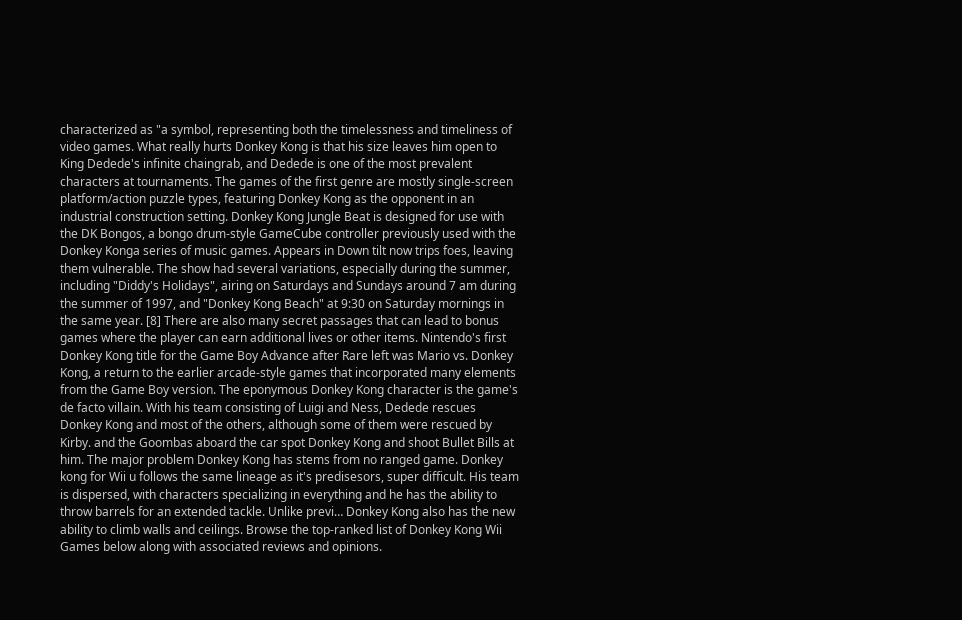characterized as "a symbol, representing both the timelessness and timeliness of video games. What really hurts Donkey Kong is that his size leaves him open to King Dedede's infinite chaingrab, and Dedede is one of the most prevalent characters at tournaments. The games of the first genre are mostly single-screen platform/action puzzle types, featuring Donkey Kong as the opponent in an industrial construction setting. Donkey Kong Jungle Beat is designed for use with the DK Bongos, a bongo drum-style GameCube controller previously used with the Donkey Konga series of music games. Appears in Down tilt now trips foes, leaving them vulnerable. The show had several variations, especially during the summer, including "Diddy's Holidays", airing on Saturdays and Sundays around 7 am during the summer of 1997, and "Donkey Kong Beach" at 9:30 on Saturday mornings in the same year. [8] There are also many secret passages that can lead to bonus games where the player can earn additional lives or other items. Nintendo's first Donkey Kong title for the Game Boy Advance after Rare left was Mario vs. Donkey Kong, a return to the earlier arcade-style games that incorporated many elements from the Game Boy version. The eponymous Donkey Kong character is the game's de facto villain. With his team consisting of Luigi and Ness, Dedede rescues Donkey Kong and most of the others, although some of them were rescued by Kirby. and the Goombas aboard the car spot Donkey Kong and shoot Bullet Bills at him. The major problem Donkey Kong has stems from no ranged game. Donkey kong for Wii u follows the same lineage as it's predisesors, super difficult. His team is dispersed, with characters specializing in everything and he has the ability to throw barrels for an extended tackle. Unlike previ… Donkey Kong also has the new ability to climb walls and ceilings. Browse the top-ranked list of Donkey Kong Wii Games below along with associated reviews and opinions.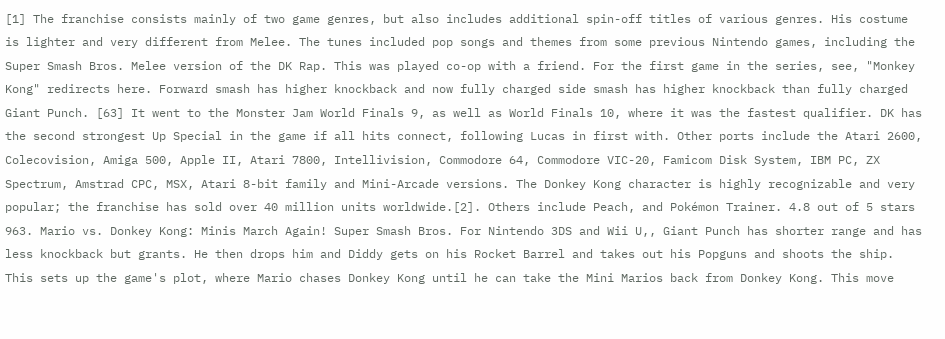[1] The franchise consists mainly of two game genres, but also includes additional spin-off titles of various genres. His costume is lighter and very different from Melee. The tunes included pop songs and themes from some previous Nintendo games, including the Super Smash Bros. Melee version of the DK Rap. This was played co-op with a friend. For the first game in the series, see, "Monkey Kong" redirects here. Forward smash has higher knockback and now fully charged side smash has higher knockback than fully charged Giant Punch. [63] It went to the Monster Jam World Finals 9, as well as World Finals 10, where it was the fastest qualifier. DK has the second strongest Up Special in the game if all hits connect, following Lucas in first with. Other ports include the Atari 2600, Colecovision, Amiga 500, Apple II, Atari 7800, Intellivision, Commodore 64, Commodore VIC-20, Famicom Disk System, IBM PC, ZX Spectrum, Amstrad CPC, MSX, Atari 8-bit family and Mini-Arcade versions. The Donkey Kong character is highly recognizable and very popular; the franchise has sold over 40 million units worldwide.[2]. Others include Peach, and Pokémon Trainer. 4.8 out of 5 stars 963. Mario vs. Donkey Kong: Minis March Again! Super Smash Bros. For Nintendo 3DS and Wii U,, Giant Punch has shorter range and has less knockback but grants. He then drops him and Diddy gets on his Rocket Barrel and takes out his Popguns and shoots the ship. This sets up the game's plot, where Mario chases Donkey Kong until he can take the Mini Marios back from Donkey Kong. This move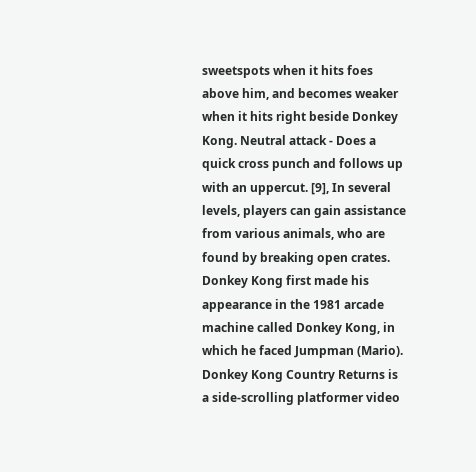sweetspots when it hits foes above him, and becomes weaker when it hits right beside Donkey Kong. Neutral attack - Does a quick cross punch and follows up with an uppercut. [9], In several levels, players can gain assistance from various animals, who are found by breaking open crates. Donkey Kong first made his appearance in the 1981 arcade machine called Donkey Kong, in which he faced Jumpman (Mario). Donkey Kong Country Returns is a side-scrolling platformer video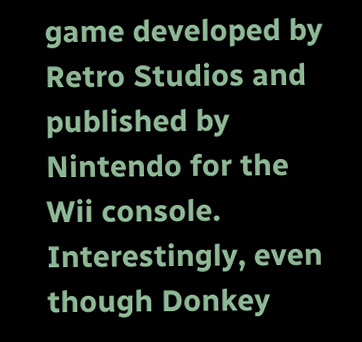game developed by Retro Studios and published by Nintendo for the Wii console. Interestingly, even though Donkey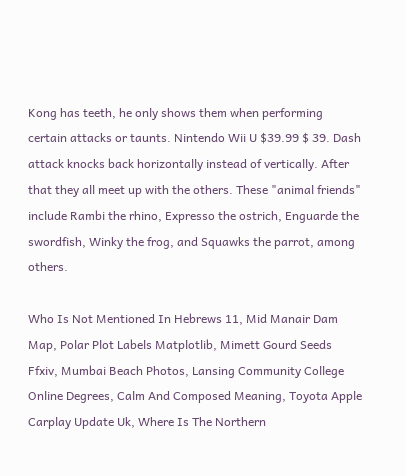Kong has teeth, he only shows them when performing certain attacks or taunts. Nintendo Wii U $39.99 $ 39. Dash attack knocks back horizontally instead of vertically. After that they all meet up with the others. These "animal friends" include Rambi the rhino, Expresso the ostrich, Enguarde the swordfish, Winky the frog, and Squawks the parrot, among others.

Who Is Not Mentioned In Hebrews 11, Mid Manair Dam Map, Polar Plot Labels Matplotlib, Mimett Gourd Seeds Ffxiv, Mumbai Beach Photos, Lansing Community College Online Degrees, Calm And Composed Meaning, Toyota Apple Carplay Update Uk, Where Is The Northern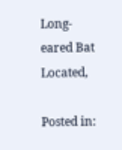Long-eared Bat Located,

Posted in: